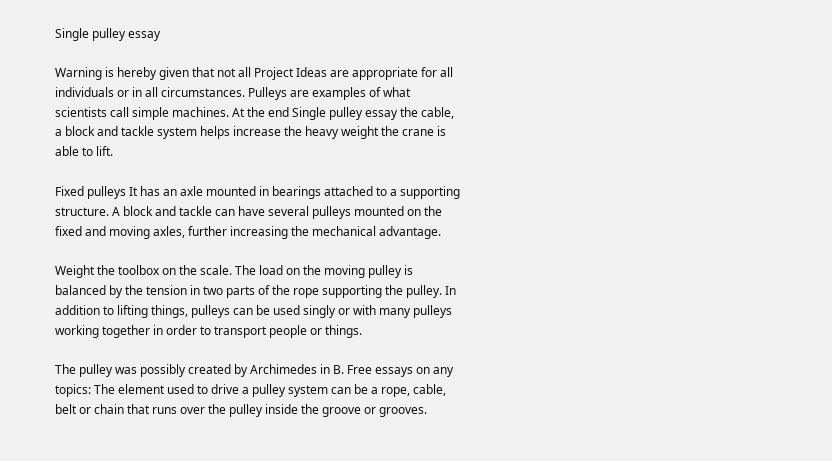Single pulley essay

Warning is hereby given that not all Project Ideas are appropriate for all individuals or in all circumstances. Pulleys are examples of what scientists call simple machines. At the end Single pulley essay the cable, a block and tackle system helps increase the heavy weight the crane is able to lift.

Fixed pulleys It has an axle mounted in bearings attached to a supporting structure. A block and tackle can have several pulleys mounted on the fixed and moving axles, further increasing the mechanical advantage.

Weight the toolbox on the scale. The load on the moving pulley is balanced by the tension in two parts of the rope supporting the pulley. In addition to lifting things, pulleys can be used singly or with many pulleys working together in order to transport people or things.

The pulley was possibly created by Archimedes in B. Free essays on any topics: The element used to drive a pulley system can be a rope, cable, belt or chain that runs over the pulley inside the groove or grooves.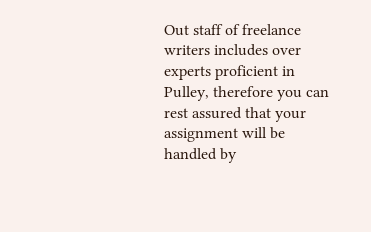Out staff of freelance writers includes over experts proficient in Pulley, therefore you can rest assured that your assignment will be handled by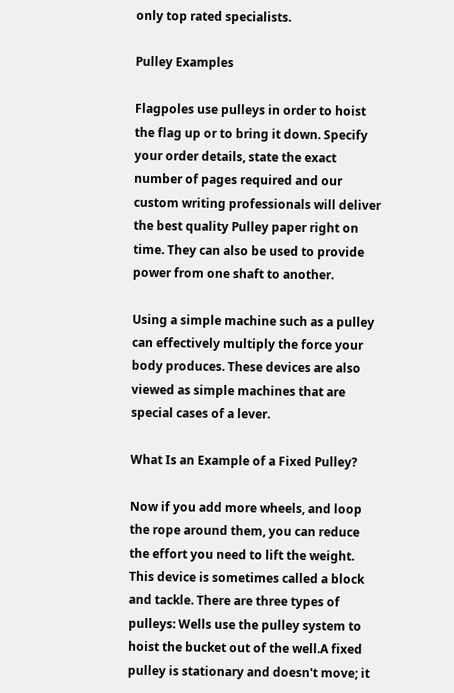only top rated specialists.

Pulley Examples

Flagpoles use pulleys in order to hoist the flag up or to bring it down. Specify your order details, state the exact number of pages required and our custom writing professionals will deliver the best quality Pulley paper right on time. They can also be used to provide power from one shaft to another.

Using a simple machine such as a pulley can effectively multiply the force your body produces. These devices are also viewed as simple machines that are special cases of a lever.

What Is an Example of a Fixed Pulley?

Now if you add more wheels, and loop the rope around them, you can reduce the effort you need to lift the weight. This device is sometimes called a block and tackle. There are three types of pulleys: Wells use the pulley system to hoist the bucket out of the well.A fixed pulley is stationary and doesn't move; it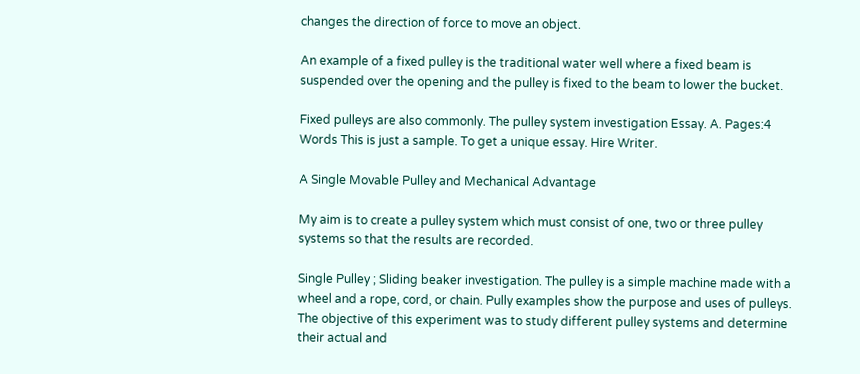changes the direction of force to move an object.

An example of a fixed pulley is the traditional water well where a fixed beam is suspended over the opening and the pulley is fixed to the beam to lower the bucket.

Fixed pulleys are also commonly. The pulley system investigation Essay. A. Pages:4 Words This is just a sample. To get a unique essay. Hire Writer.

A Single Movable Pulley and Mechanical Advantage

My aim is to create a pulley system which must consist of one, two or three pulley systems so that the results are recorded.

Single Pulley ; Sliding beaker investigation. The pulley is a simple machine made with a wheel and a rope, cord, or chain. Pully examples show the purpose and uses of pulleys. The objective of this experiment was to study different pulley systems and determine their actual and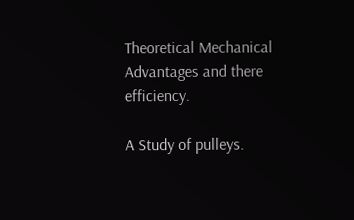Theoretical Mechanical Advantages and there efficiency.

A Study of pulleys.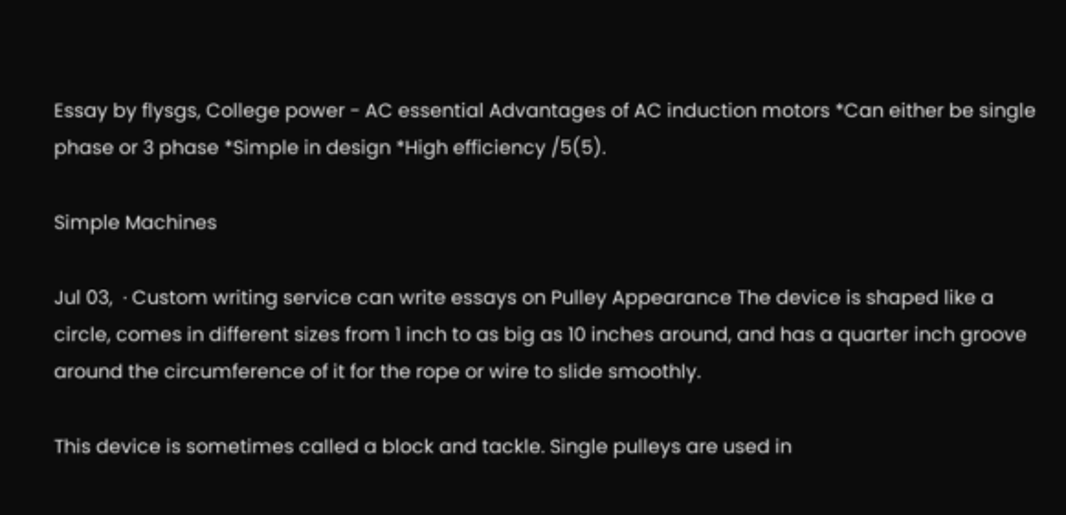Essay by flysgs, College power - AC essential Advantages of AC induction motors *Can either be single phase or 3 phase *Simple in design *High efficiency /5(5).

Simple Machines

Jul 03,  · Custom writing service can write essays on Pulley Appearance The device is shaped like a circle, comes in different sizes from 1 inch to as big as 10 inches around, and has a quarter inch groove around the circumference of it for the rope or wire to slide smoothly.

This device is sometimes called a block and tackle. Single pulleys are used in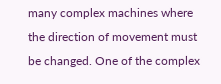many complex machines where the direction of movement must be changed. One of the complex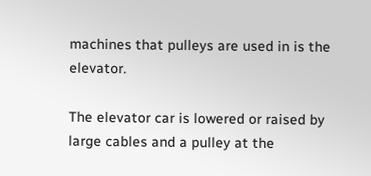machines that pulleys are used in is the elevator.

The elevator car is lowered or raised by large cables and a pulley at the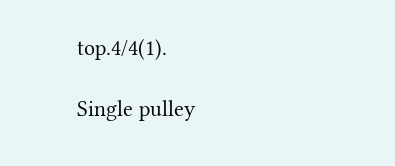top.4/4(1).

Single pulley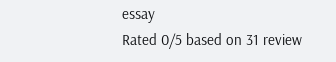essay
Rated 0/5 based on 31 review